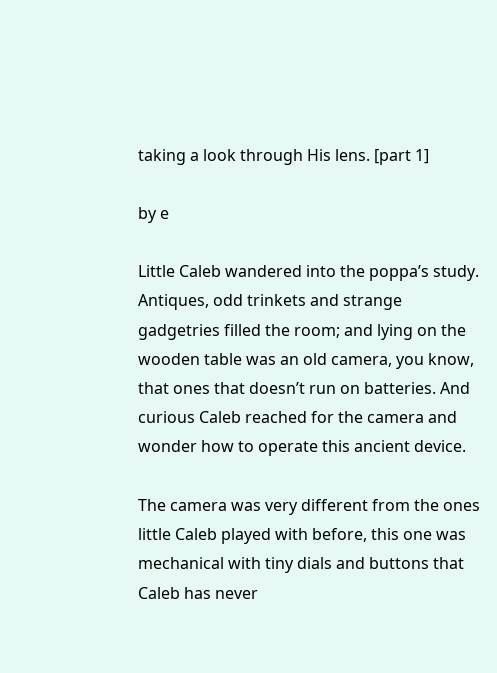taking a look through His lens. [part 1]

by e

Little Caleb wandered into the poppa’s study. Antiques, odd trinkets and strange gadgetries filled the room; and lying on the wooden table was an old camera, you know, that ones that doesn’t run on batteries. And curious Caleb reached for the camera and wonder how to operate this ancient device.

The camera was very different from the ones little Caleb played with before, this one was mechanical with tiny dials and buttons that Caleb has never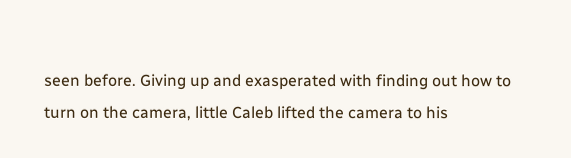seen before. Giving up and exasperated with finding out how to turn on the camera, little Caleb lifted the camera to his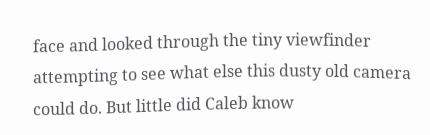face and looked through the tiny viewfinder attempting to see what else this dusty old camera could do. But little did Caleb know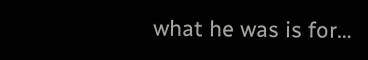what he was is for…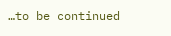…to be continued